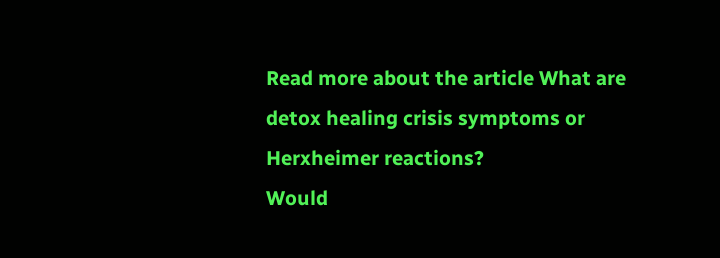Read more about the article What are detox healing crisis symptoms or Herxheimer reactions?
Would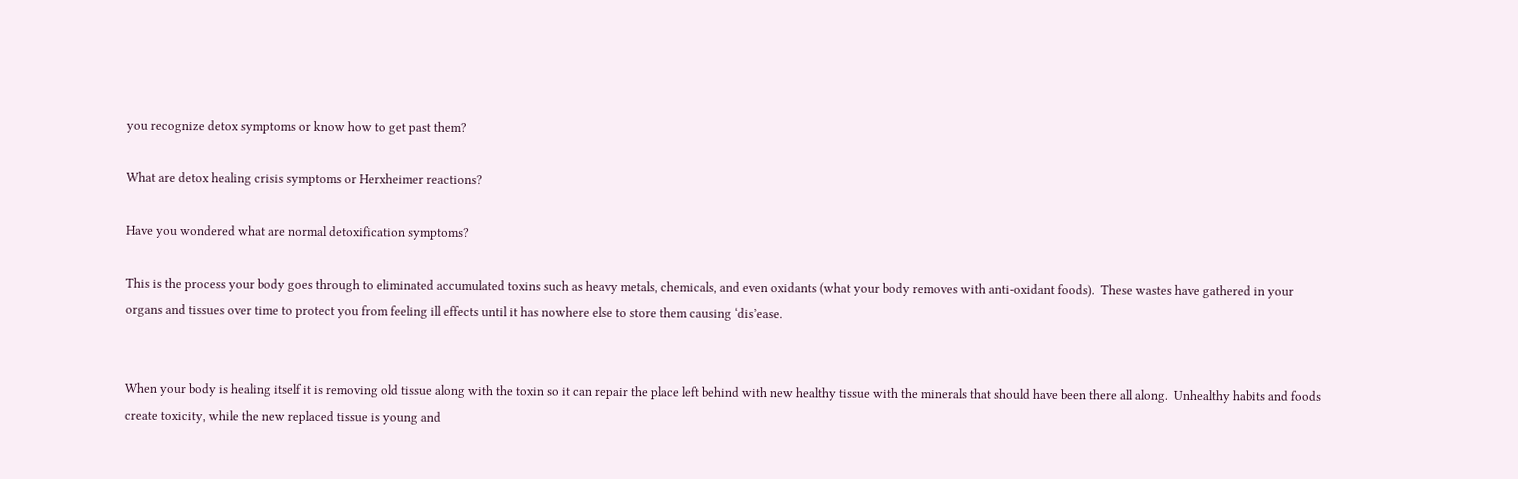you recognize detox symptoms or know how to get past them?

What are detox healing crisis symptoms or Herxheimer reactions?

Have you wondered what are normal detoxification symptoms?

This is the process your body goes through to eliminated accumulated toxins such as heavy metals, chemicals, and even oxidants (what your body removes with anti-oxidant foods).  These wastes have gathered in your organs and tissues over time to protect you from feeling ill effects until it has nowhere else to store them causing ‘dis’ease.


When your body is healing itself it is removing old tissue along with the toxin so it can repair the place left behind with new healthy tissue with the minerals that should have been there all along.  Unhealthy habits and foods create toxicity, while the new replaced tissue is young and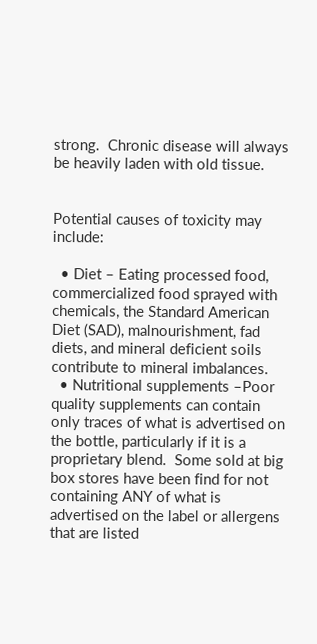strong.  Chronic disease will always be heavily laden with old tissue.


Potential causes of toxicity may include:

  • Diet – Eating processed food, commercialized food sprayed with chemicals, the Standard American Diet (SAD), malnourishment, fad diets, and mineral deficient soils contribute to mineral imbalances.
  • Nutritional supplements –Poor quality supplements can contain only traces of what is advertised on the bottle, particularly if it is a proprietary blend.  Some sold at big box stores have been find for not containing ANY of what is advertised on the label or allergens that are listed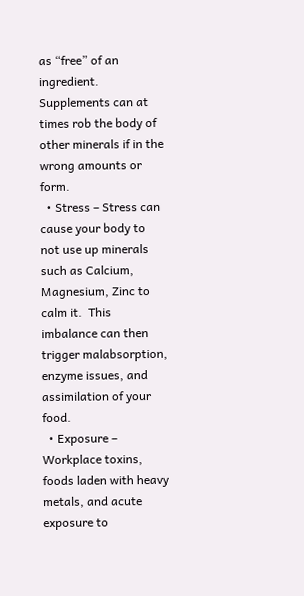as “free” of an ingredient.  Supplements can at times rob the body of other minerals if in the wrong amounts or form.
  • Stress – Stress can cause your body to not use up minerals such as Calcium, Magnesium, Zinc to calm it.  This imbalance can then trigger malabsorption, enzyme issues, and assimilation of your food.
  • Exposure – Workplace toxins, foods laden with heavy metals, and acute exposure to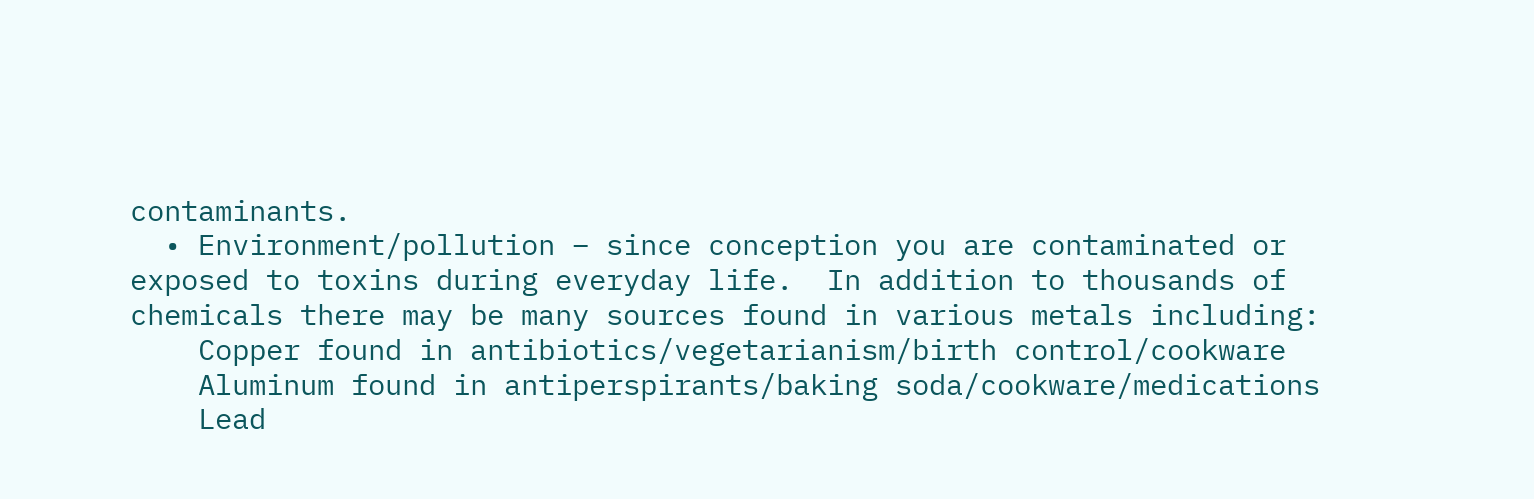contaminants.
  • Environment/pollution – since conception you are contaminated or exposed to toxins during everyday life.  In addition to thousands of chemicals there may be many sources found in various metals including:
    Copper found in antibiotics/vegetarianism/birth control/cookware
    Aluminum found in antiperspirants/baking soda/cookware/medications
    Lead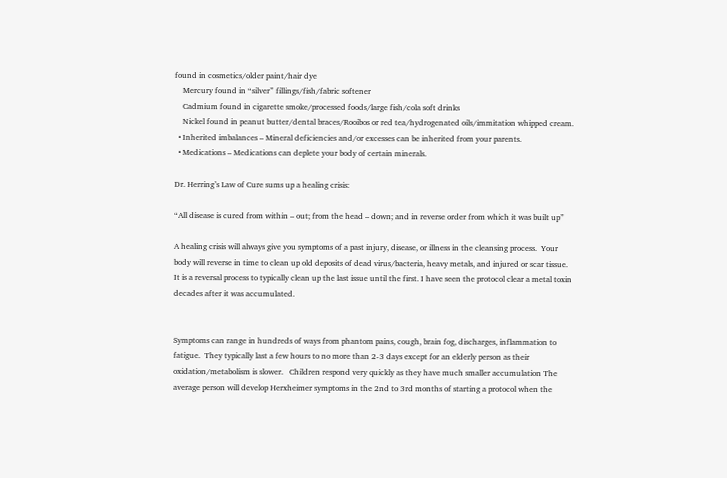found in cosmetics/older paint/hair dye
    Mercury found in “silver” fillings/fish/fabric softener
    Cadmium found in cigarette smoke/processed foods/large fish/cola soft drinks
    Nickel found in peanut butter/dental braces/Rooibos or red tea/hydrogenated oils/immitation whipped cream.
  • Inherited imbalances – Mineral deficiencies and/or excesses can be inherited from your parents.
  • Medications – Medications can deplete your body of certain minerals.

Dr. Herring’s Law of Cure sums up a healing crisis:

“All disease is cured from within – out; from the head – down; and in reverse order from which it was built up”

A healing crisis will always give you symptoms of a past injury, disease, or illness in the cleansing process.  Your body will reverse in time to clean up old deposits of dead virus/bacteria, heavy metals, and injured or scar tissue.  It is a reversal process to typically clean up the last issue until the first. I have seen the protocol clear a metal toxin decades after it was accumulated.


Symptoms can range in hundreds of ways from phantom pains, cough, brain fog, discharges, inflammation to fatigue.  They typically last a few hours to no more than 2-3 days except for an elderly person as their oxidation/metabolism is slower.   Children respond very quickly as they have much smaller accumulation The average person will develop Herxheimer symptoms in the 2nd to 3rd months of starting a protocol when the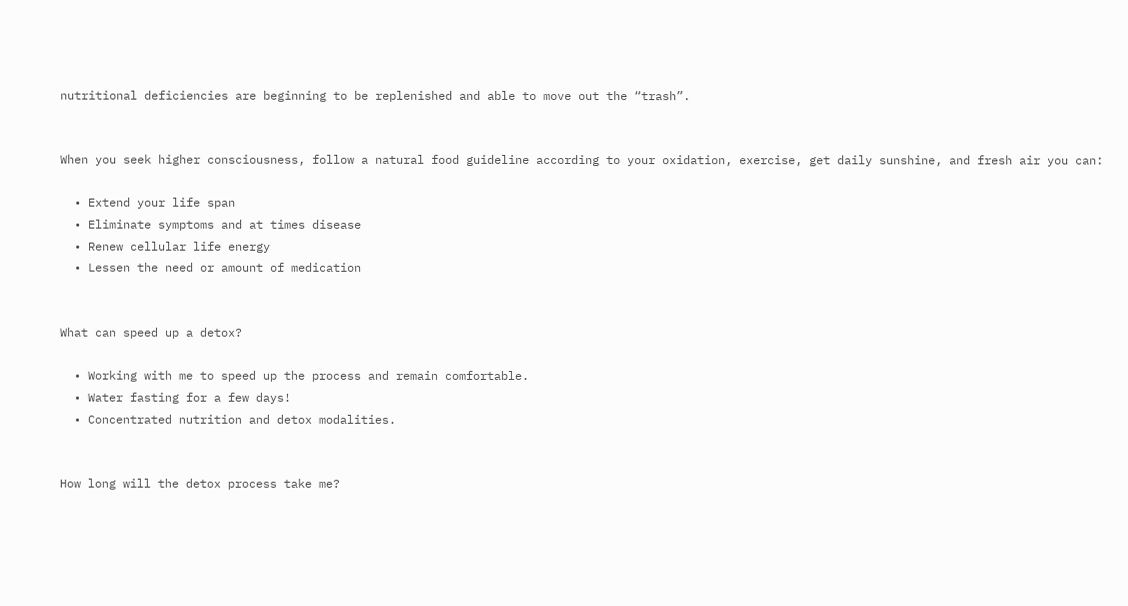nutritional deficiencies are beginning to be replenished and able to move out the “trash”.


When you seek higher consciousness, follow a natural food guideline according to your oxidation, exercise, get daily sunshine, and fresh air you can:

  • Extend your life span
  • Eliminate symptoms and at times disease
  • Renew cellular life energy
  • Lessen the need or amount of medication


What can speed up a detox?

  • Working with me to speed up the process and remain comfortable.
  • Water fasting for a few days!
  • Concentrated nutrition and detox modalities.


How long will the detox process take me?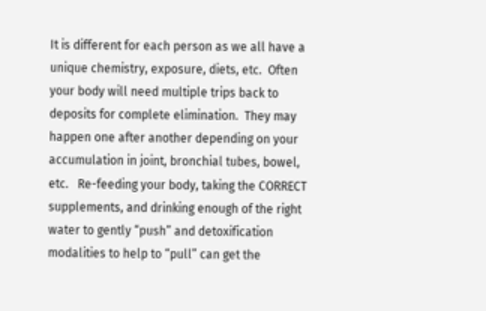It is different for each person as we all have a unique chemistry, exposure, diets, etc.  Often your body will need multiple trips back to deposits for complete elimination.  They may happen one after another depending on your accumulation in joint, bronchial tubes, bowel, etc.   Re-feeding your body, taking the CORRECT supplements, and drinking enough of the right water to gently “push” and detoxification modalities to help to “pull” can get the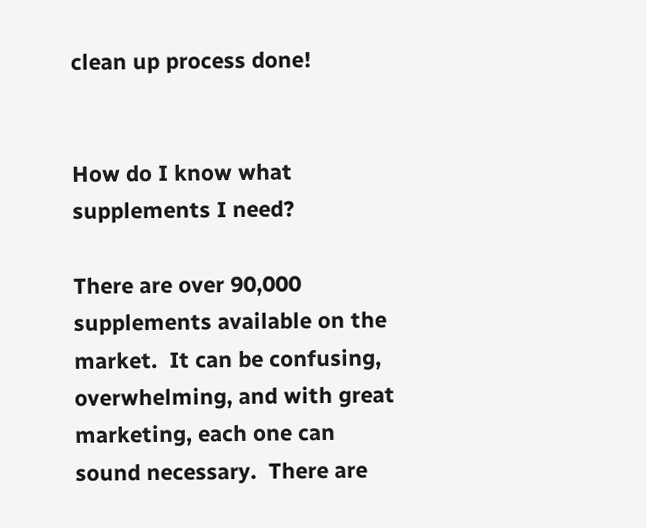clean up process done!


How do I know what supplements I need?

There are over 90,000 supplements available on the market.  It can be confusing, overwhelming, and with great marketing, each one can sound necessary.  There are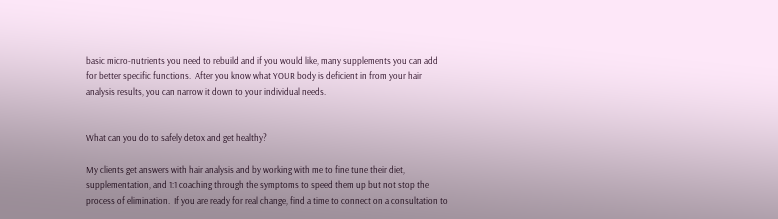basic micro-nutrients you need to rebuild and if you would like, many supplements you can add for better specific functions.  After you know what YOUR body is deficient in from your hair analysis results, you can narrow it down to your individual needs.


What can you do to safely detox and get healthy?

My clients get answers with hair analysis and by working with me to fine tune their diet, supplementation, and 1:1 coaching through the symptoms to speed them up but not stop the process of elimination.  If you are ready for real change, find a time to connect on a consultation to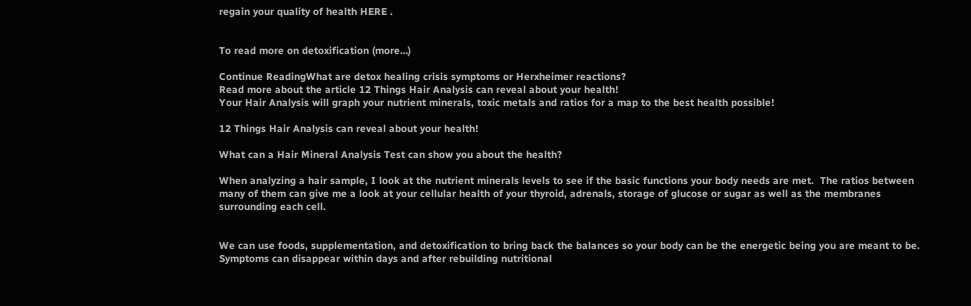regain your quality of health HERE .


To read more on detoxification (more…)

Continue ReadingWhat are detox healing crisis symptoms or Herxheimer reactions?
Read more about the article 12 Things Hair Analysis can reveal about your health!
Your Hair Analysis will graph your nutrient minerals, toxic metals and ratios for a map to the best health possible!

12 Things Hair Analysis can reveal about your health!

What can a Hair Mineral Analysis Test can show you about the health?

When analyzing a hair sample, I look at the nutrient minerals levels to see if the basic functions your body needs are met.  The ratios between many of them can give me a look at your cellular health of your thyroid, adrenals, storage of glucose or sugar as well as the membranes surrounding each cell.


We can use foods, supplementation, and detoxification to bring back the balances so your body can be the energetic being you are meant to be.  Symptoms can disappear within days and after rebuilding nutritional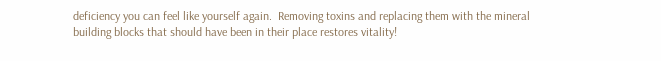deficiency you can feel like yourself again.  Removing toxins and replacing them with the mineral building blocks that should have been in their place restores vitality!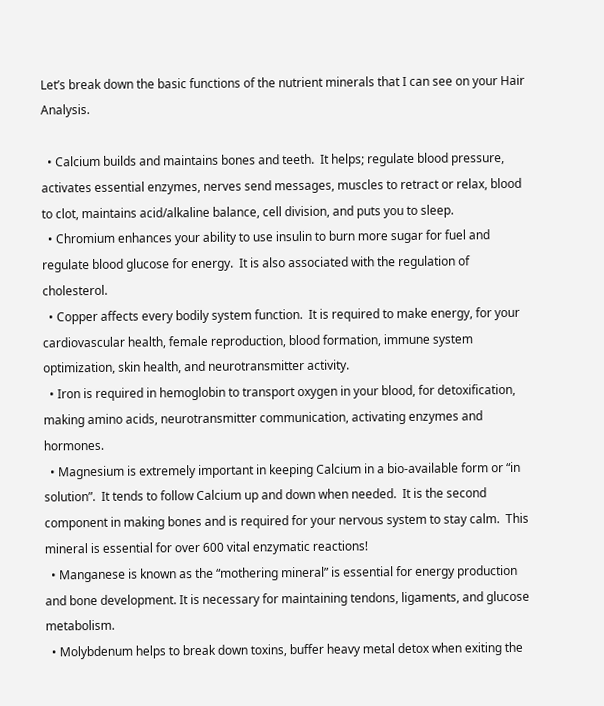Let’s break down the basic functions of the nutrient minerals that I can see on your Hair Analysis.

  • Calcium builds and maintains bones and teeth.  It helps; regulate blood pressure, activates essential enzymes, nerves send messages, muscles to retract or relax, blood to clot, maintains acid/alkaline balance, cell division, and puts you to sleep.
  • Chromium enhances your ability to use insulin to burn more sugar for fuel and regulate blood glucose for energy.  It is also associated with the regulation of cholesterol.
  • Copper affects every bodily system function.  It is required to make energy, for your cardiovascular health, female reproduction, blood formation, immune system optimization, skin health, and neurotransmitter activity.
  • Iron is required in hemoglobin to transport oxygen in your blood, for detoxification, making amino acids, neurotransmitter communication, activating enzymes and hormones.
  • Magnesium is extremely important in keeping Calcium in a bio-available form or “in solution”.  It tends to follow Calcium up and down when needed.  It is the second component in making bones and is required for your nervous system to stay calm.  This mineral is essential for over 600 vital enzymatic reactions!
  • Manganese is known as the “mothering mineral” is essential for energy production and bone development. It is necessary for maintaining tendons, ligaments, and glucose metabolism.
  • Molybdenum helps to break down toxins, buffer heavy metal detox when exiting the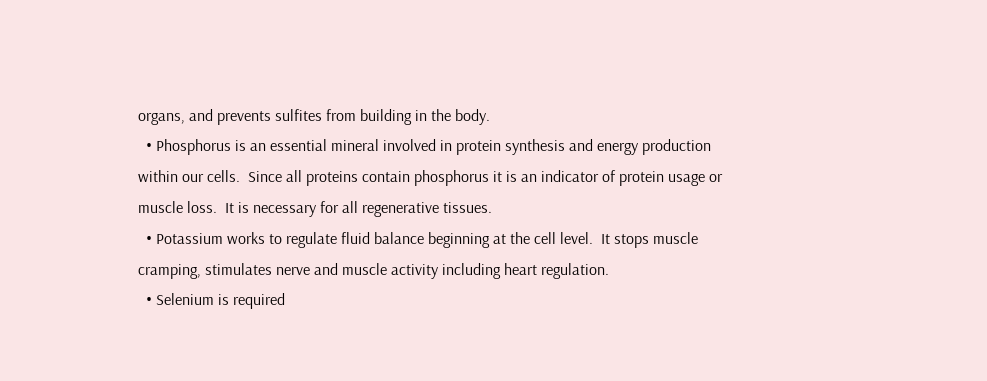organs, and prevents sulfites from building in the body.
  • Phosphorus is an essential mineral involved in protein synthesis and energy production within our cells.  Since all proteins contain phosphorus it is an indicator of protein usage or muscle loss.  It is necessary for all regenerative tissues.
  • Potassium works to regulate fluid balance beginning at the cell level.  It stops muscle cramping, stimulates nerve and muscle activity including heart regulation.
  • Selenium is required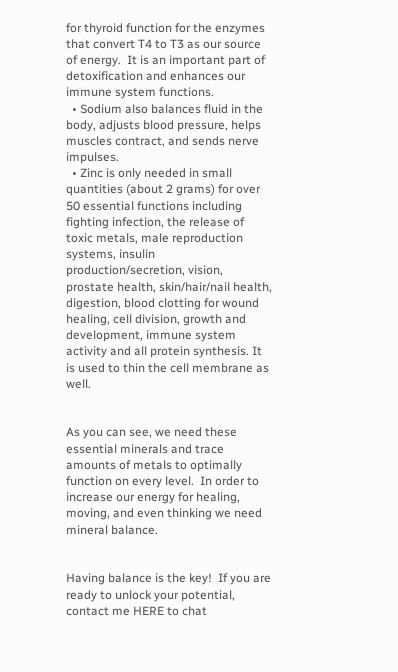for thyroid function for the enzymes that convert T4 to T3 as our source of energy.  It is an important part of detoxification and enhances our immune system functions.
  • Sodium also balances fluid in the body, adjusts blood pressure, helps muscles contract, and sends nerve impulses.
  • Zinc is only needed in small quantities (about 2 grams) for over 50 essential functions including fighting infection, the release of toxic metals, male reproduction systems, insulin production/secretion, vision, prostate health, skin/hair/nail health, digestion, blood clotting for wound healing, cell division, growth and development, immune system activity and all protein synthesis. It is used to thin the cell membrane as well.


As you can see, we need these essential minerals and trace amounts of metals to optimally function on every level.  In order to increase our energy for healing, moving, and even thinking we need mineral balance.


Having balance is the key!  If you are ready to unlock your potential, contact me HERE to chat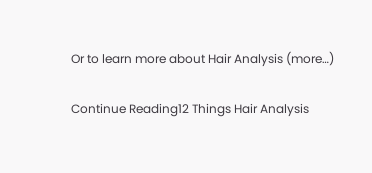Or to learn more about Hair Analysis (more…)

Continue Reading12 Things Hair Analysis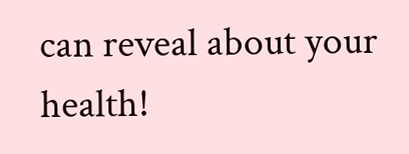can reveal about your health!